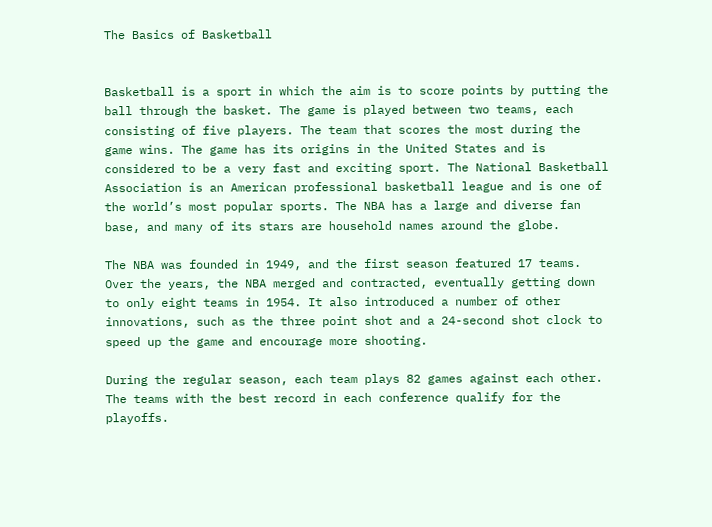The Basics of Basketball


Basketball is a sport in which the aim is to score points by putting the ball through the basket. The game is played between two teams, each consisting of five players. The team that scores the most during the game wins. The game has its origins in the United States and is considered to be a very fast and exciting sport. The National Basketball Association is an American professional basketball league and is one of the world’s most popular sports. The NBA has a large and diverse fan base, and many of its stars are household names around the globe.

The NBA was founded in 1949, and the first season featured 17 teams. Over the years, the NBA merged and contracted, eventually getting down to only eight teams in 1954. It also introduced a number of other innovations, such as the three point shot and a 24-second shot clock to speed up the game and encourage more shooting.

During the regular season, each team plays 82 games against each other. The teams with the best record in each conference qualify for the playoffs.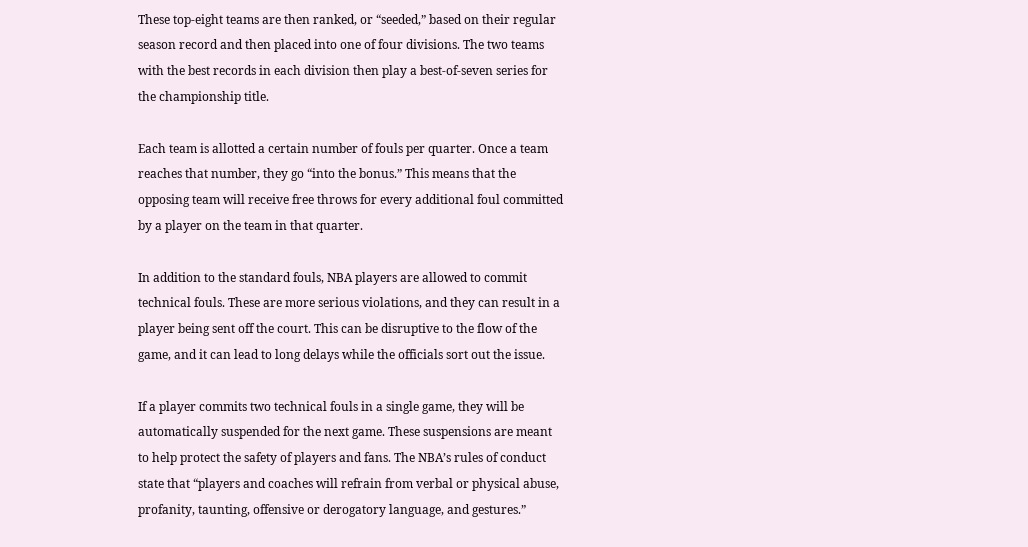These top-eight teams are then ranked, or “seeded,” based on their regular season record and then placed into one of four divisions. The two teams with the best records in each division then play a best-of-seven series for the championship title.

Each team is allotted a certain number of fouls per quarter. Once a team reaches that number, they go “into the bonus.” This means that the opposing team will receive free throws for every additional foul committed by a player on the team in that quarter.

In addition to the standard fouls, NBA players are allowed to commit technical fouls. These are more serious violations, and they can result in a player being sent off the court. This can be disruptive to the flow of the game, and it can lead to long delays while the officials sort out the issue.

If a player commits two technical fouls in a single game, they will be automatically suspended for the next game. These suspensions are meant to help protect the safety of players and fans. The NBA’s rules of conduct state that “players and coaches will refrain from verbal or physical abuse, profanity, taunting, offensive or derogatory language, and gestures.”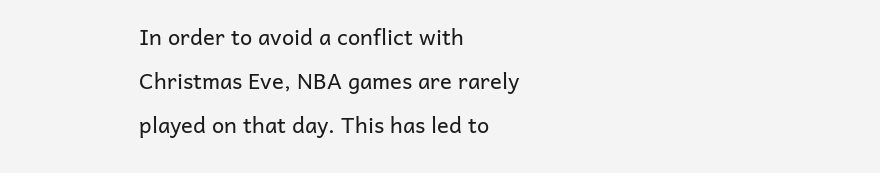In order to avoid a conflict with Christmas Eve, NBA games are rarely played on that day. This has led to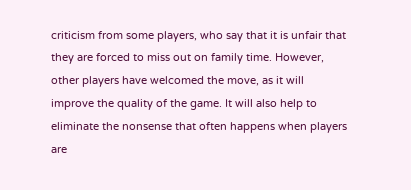criticism from some players, who say that it is unfair that they are forced to miss out on family time. However, other players have welcomed the move, as it will improve the quality of the game. It will also help to eliminate the nonsense that often happens when players are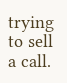trying to sell a call.